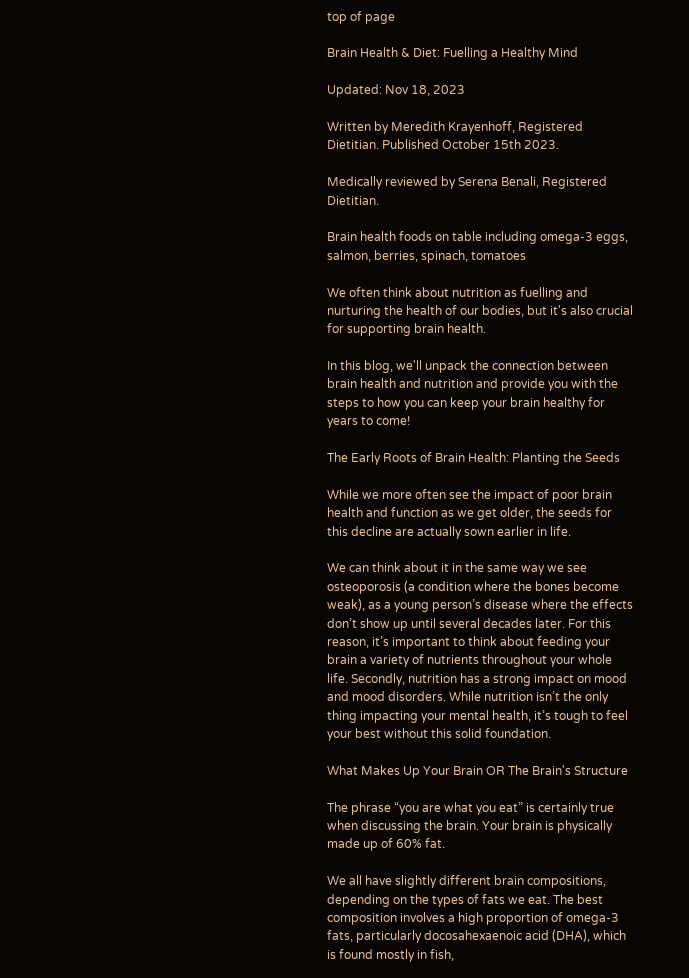top of page

Brain Health & Diet: Fuelling a Healthy Mind

Updated: Nov 18, 2023

Written by Meredith Krayenhoff, Registered Dietitian. Published October 15th 2023.

Medically reviewed by Serena Benali, Registered Dietitian.

Brain health foods on table including omega-3 eggs, salmon, berries, spinach, tomatoes

We often think about nutrition as fuelling and nurturing the health of our bodies, but it's also crucial for supporting brain health.

In this blog, we'll unpack the connection between brain health and nutrition and provide you with the steps to how you can keep your brain healthy for years to come!

The Early Roots of Brain Health: Planting the Seeds

While we more often see the impact of poor brain health and function as we get older, the seeds for this decline are actually sown earlier in life.

We can think about it in the same way we see osteoporosis (a condition where the bones become weak), as a young person’s disease where the effects don’t show up until several decades later. For this reason, it’s important to think about feeding your brain a variety of nutrients throughout your whole life. Secondly, nutrition has a strong impact on mood and mood disorders. While nutrition isn’t the only thing impacting your mental health, it’s tough to feel your best without this solid foundation.

What Makes Up Your Brain OR The Brain's Structure

The phrase “you are what you eat” is certainly true when discussing the brain. Your brain is physically made up of 60% fat.

We all have slightly different brain compositions, depending on the types of fats we eat. The best composition involves a high proportion of omega-3 fats, particularly docosahexaenoic acid (DHA), which is found mostly in fish,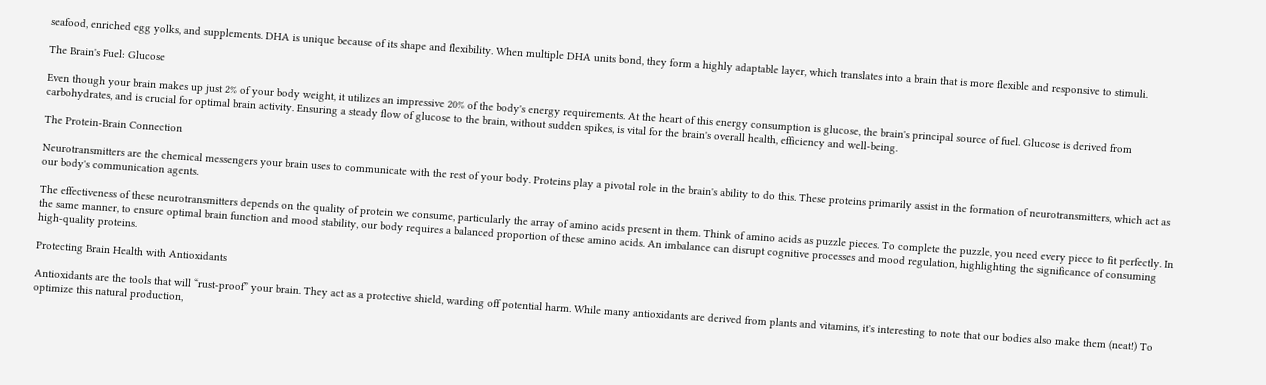seafood, enriched egg yolks, and supplements. DHA is unique because of its shape and flexibility. When multiple DHA units bond, they form a highly adaptable layer, which translates into a brain that is more flexible and responsive to stimuli.

The Brain's Fuel: Glucose

Even though your brain makes up just 2% of your body weight, it utilizes an impressive 20% of the body's energy requirements. At the heart of this energy consumption is glucose, the brain's principal source of fuel. Glucose is derived from carbohydrates, and is crucial for optimal brain activity. Ensuring a steady flow of glucose to the brain, without sudden spikes, is vital for the brain's overall health, efficiency and well-being.

The Protein-Brain Connection

Neurotransmitters are the chemical messengers your brain uses to communicate with the rest of your body. Proteins play a pivotal role in the brain's ability to do this. These proteins primarily assist in the formation of neurotransmitters, which act as our body's communication agents.

The effectiveness of these neurotransmitters depends on the quality of protein we consume, particularly the array of amino acids present in them. Think of amino acids as puzzle pieces. To complete the puzzle, you need every piece to fit perfectly. In the same manner, to ensure optimal brain function and mood stability, our body requires a balanced proportion of these amino acids. An imbalance can disrupt cognitive processes and mood regulation, highlighting the significance of consuming high-quality proteins.

Protecting Brain Health with Antioxidants

Antioxidants are the tools that will “rust-proof” your brain. They act as a protective shield, warding off potential harm. While many antioxidants are derived from plants and vitamins, it's interesting to note that our bodies also make them (neat!) To optimize this natural production,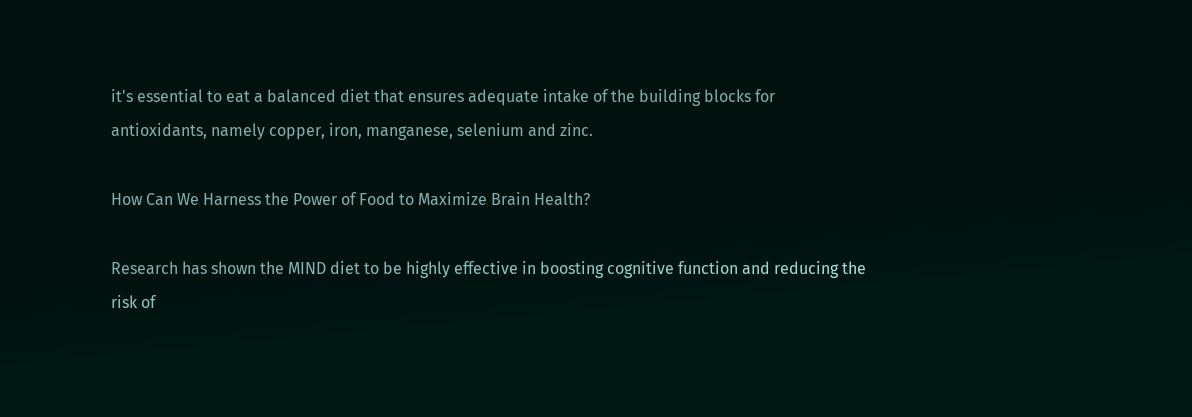it's essential to eat a balanced diet that ensures adequate intake of the building blocks for antioxidants, namely copper, iron, manganese, selenium and zinc.

How Can We Harness the Power of Food to Maximize Brain Health?

Research has shown the MIND diet to be highly effective in boosting cognitive function and reducing the risk of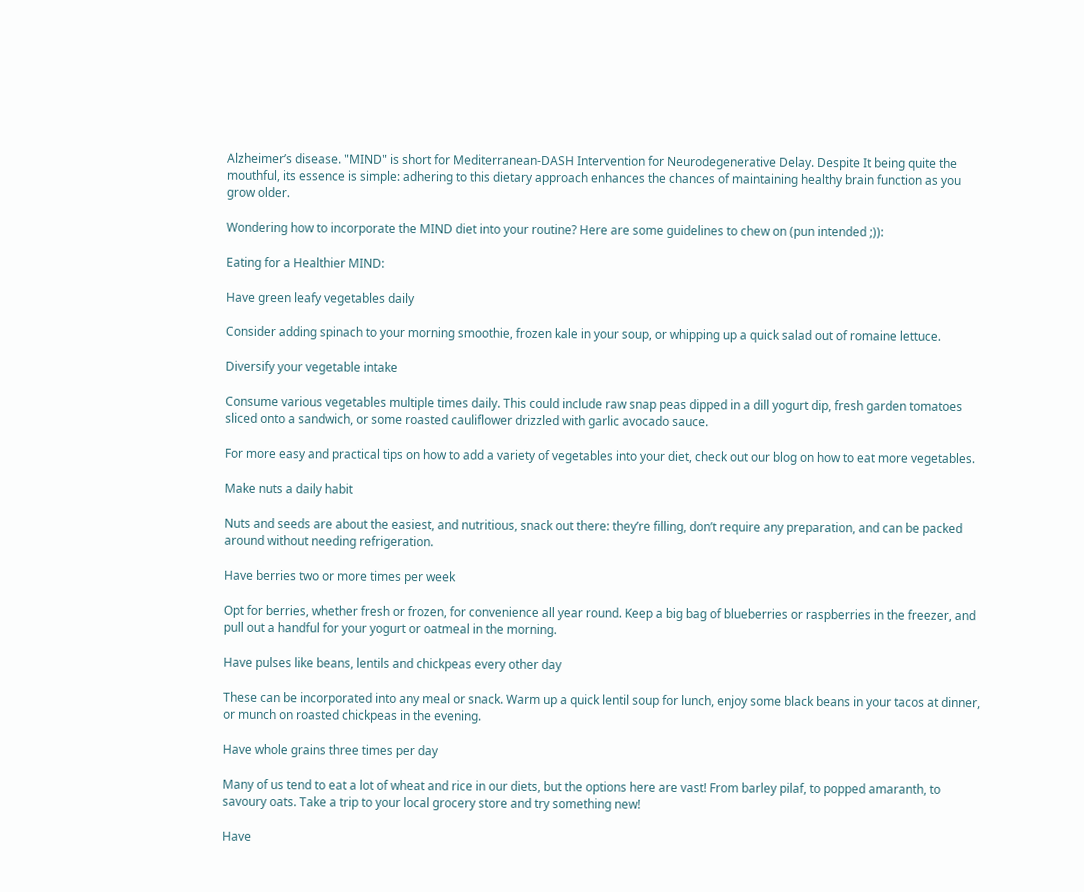Alzheimer’s disease. "MIND" is short for Mediterranean-DASH Intervention for Neurodegenerative Delay. Despite It being quite the mouthful, its essence is simple: adhering to this dietary approach enhances the chances of maintaining healthy brain function as you grow older.

Wondering how to incorporate the MIND diet into your routine? Here are some guidelines to chew on (pun intended ;)):

Eating for a Healthier MIND:

Have green leafy vegetables daily

Consider adding spinach to your morning smoothie, frozen kale in your soup, or whipping up a quick salad out of romaine lettuce.

Diversify your vegetable intake

Consume various vegetables multiple times daily. This could include raw snap peas dipped in a dill yogurt dip, fresh garden tomatoes sliced onto a sandwich, or some roasted cauliflower drizzled with garlic avocado sauce.

For more easy and practical tips on how to add a variety of vegetables into your diet, check out our blog on how to eat more vegetables.

Make nuts a daily habit

Nuts and seeds are about the easiest, and nutritious, snack out there: they’re filling, don’t require any preparation, and can be packed around without needing refrigeration.

Have berries two or more times per week

Opt for berries, whether fresh or frozen, for convenience all year round. Keep a big bag of blueberries or raspberries in the freezer, and pull out a handful for your yogurt or oatmeal in the morning.

Have pulses like beans, lentils and chickpeas every other day

These can be incorporated into any meal or snack. Warm up a quick lentil soup for lunch, enjoy some black beans in your tacos at dinner, or munch on roasted chickpeas in the evening.

Have whole grains three times per day

Many of us tend to eat a lot of wheat and rice in our diets, but the options here are vast! From barley pilaf, to popped amaranth, to savoury oats. Take a trip to your local grocery store and try something new!

Have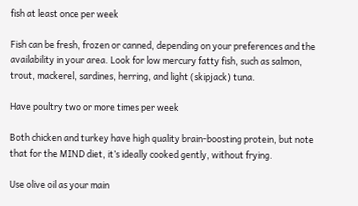fish at least once per week

Fish can be fresh, frozen or canned, depending on your preferences and the availability in your area. Look for low mercury fatty fish, such as salmon, trout, mackerel, sardines, herring, and light (skipjack) tuna.

Have poultry two or more times per week

Both chicken and turkey have high quality brain-boosting protein, but note that for the MIND diet, it’s ideally cooked gently, without frying.

Use olive oil as your main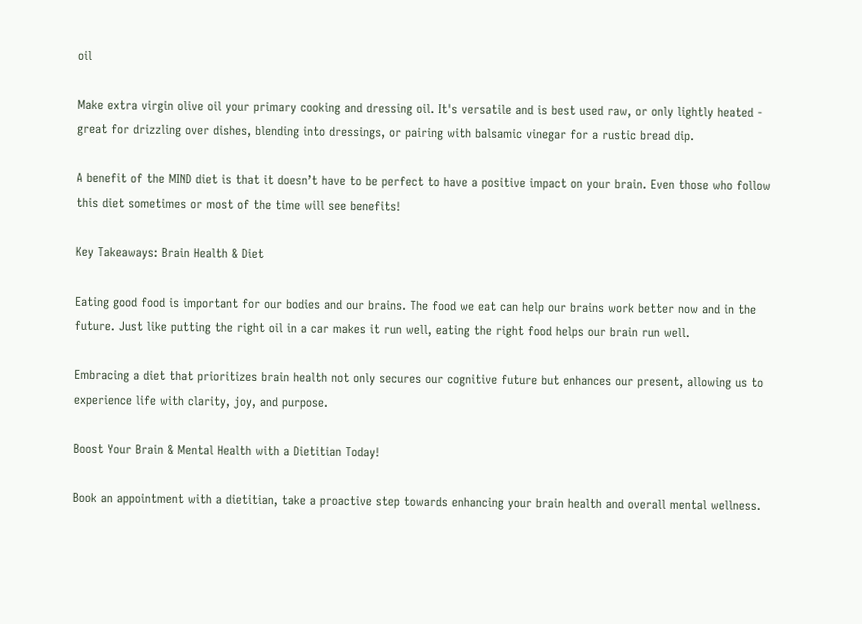oil

Make extra virgin olive oil your primary cooking and dressing oil. It's versatile and is best used raw, or only lightly heated - great for drizzling over dishes, blending into dressings, or pairing with balsamic vinegar for a rustic bread dip.

A benefit of the MIND diet is that it doesn’t have to be perfect to have a positive impact on your brain. Even those who follow this diet sometimes or most of the time will see benefits!

Key Takeaways: Brain Health & Diet

Eating good food is important for our bodies and our brains. The food we eat can help our brains work better now and in the future. Just like putting the right oil in a car makes it run well, eating the right food helps our brain run well.

Embracing a diet that prioritizes brain health not only secures our cognitive future but enhances our present, allowing us to experience life with clarity, joy, and purpose.

Boost Your Brain & Mental Health with a Dietitian Today!

Book an appointment with a dietitian, take a proactive step towards enhancing your brain health and overall mental wellness.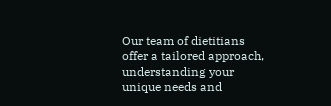Our team of dietitians offer a tailored approach, understanding your unique needs and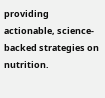providing actionable, science-backed strategies on nutrition.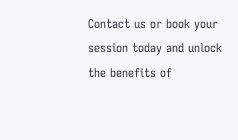Contact us or book your session today and unlock the benefits of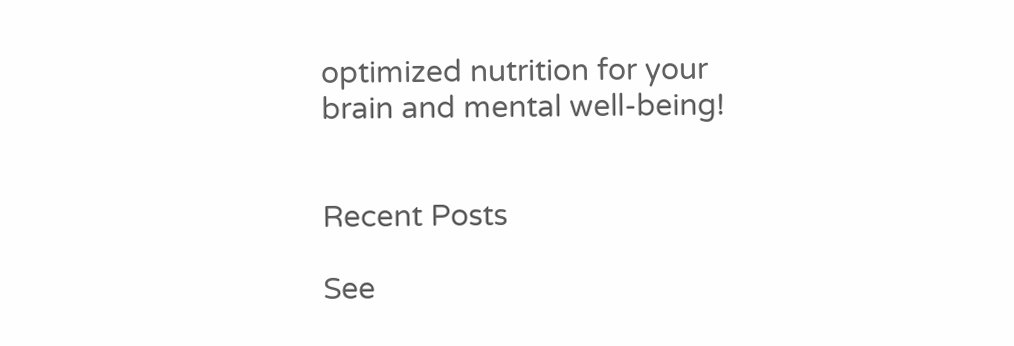optimized nutrition for your brain and mental well-being!


Recent Posts

See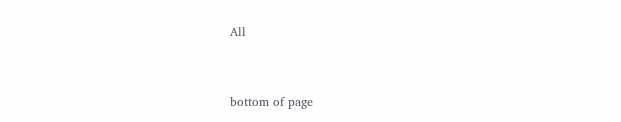All


bottom of page